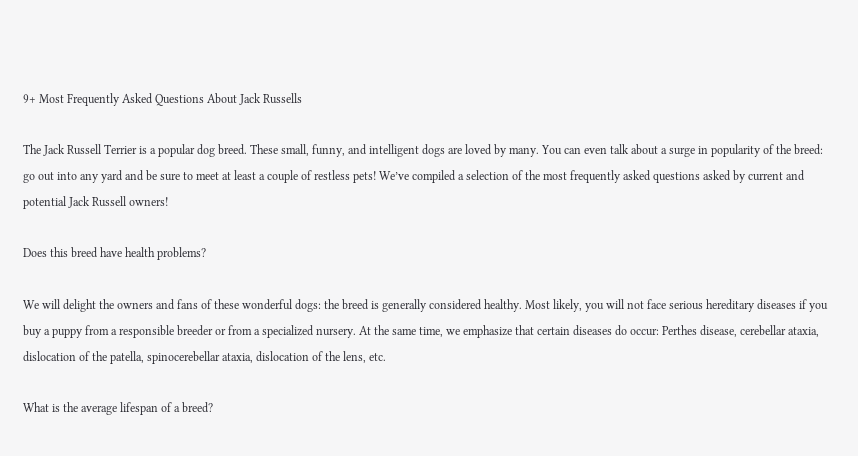9+ Most Frequently Asked Questions About Jack Russells

The Jack Russell Terrier is a popular dog breed. These small, funny, and intelligent dogs are loved by many. You can even talk about a surge in popularity of the breed: go out into any yard and be sure to meet at least a couple of restless pets! We’ve compiled a selection of the most frequently asked questions asked by current and potential Jack Russell owners!

Does this breed have health problems?

We will delight the owners and fans of these wonderful dogs: the breed is generally considered healthy. Most likely, you will not face serious hereditary diseases if you buy a puppy from a responsible breeder or from a specialized nursery. At the same time, we emphasize that certain diseases do occur: Perthes disease, cerebellar ataxia, dislocation of the patella, spinocerebellar ataxia, dislocation of the lens, etc.

What is the average lifespan of a breed?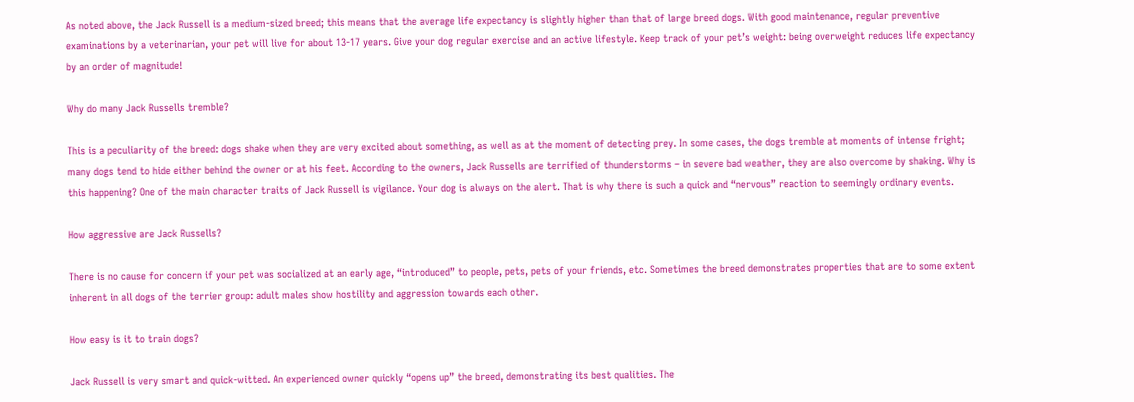As noted above, the Jack Russell is a medium-sized breed; this means that the average life expectancy is slightly higher than that of large breed dogs. With good maintenance, regular preventive examinations by a veterinarian, your pet will live for about 13-17 years. Give your dog regular exercise and an active lifestyle. Keep track of your pet’s weight: being overweight reduces life expectancy by an order of magnitude!

Why do many Jack Russells tremble?

This is a peculiarity of the breed: dogs shake when they are very excited about something, as well as at the moment of detecting prey. In some cases, the dogs tremble at moments of intense fright; many dogs tend to hide either behind the owner or at his feet. According to the owners, Jack Russells are terrified of thunderstorms – in severe bad weather, they are also overcome by shaking. Why is this happening? One of the main character traits of Jack Russell is vigilance. Your dog is always on the alert. That is why there is such a quick and “nervous” reaction to seemingly ordinary events.

How aggressive are Jack Russells?

There is no cause for concern if your pet was socialized at an early age, “introduced” to people, pets, pets of your friends, etc. Sometimes the breed demonstrates properties that are to some extent inherent in all dogs of the terrier group: adult males show hostility and aggression towards each other.

How easy is it to train dogs?

Jack Russell is very smart and quick-witted. An experienced owner quickly “opens up” the breed, demonstrating its best qualities. The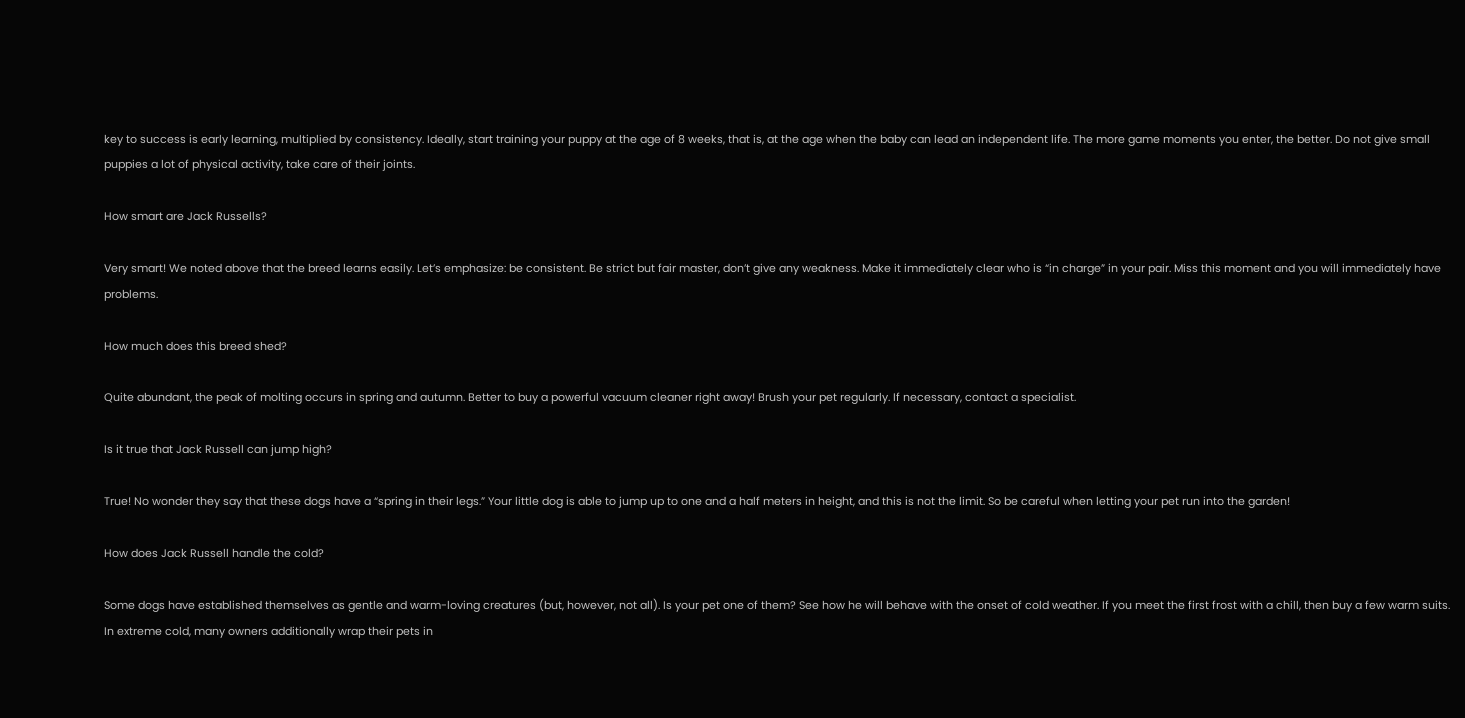key to success is early learning, multiplied by consistency. Ideally, start training your puppy at the age of 8 weeks, that is, at the age when the baby can lead an independent life. The more game moments you enter, the better. Do not give small puppies a lot of physical activity, take care of their joints.

How smart are Jack Russells?

Very smart! We noted above that the breed learns easily. Let’s emphasize: be consistent. Be strict but fair master, don’t give any weakness. Make it immediately clear who is “in charge” in your pair. Miss this moment and you will immediately have problems.

How much does this breed shed?

Quite abundant, the peak of molting occurs in spring and autumn. Better to buy a powerful vacuum cleaner right away! Brush your pet regularly. If necessary, contact a specialist.

Is it true that Jack Russell can jump high?

True! No wonder they say that these dogs have a “spring in their legs.” Your little dog is able to jump up to one and a half meters in height, and this is not the limit. So be careful when letting your pet run into the garden!

How does Jack Russell handle the cold?

Some dogs have established themselves as gentle and warm-loving creatures (but, however, not all). Is your pet one of them? See how he will behave with the onset of cold weather. If you meet the first frost with a chill, then buy a few warm suits. In extreme cold, many owners additionally wrap their pets in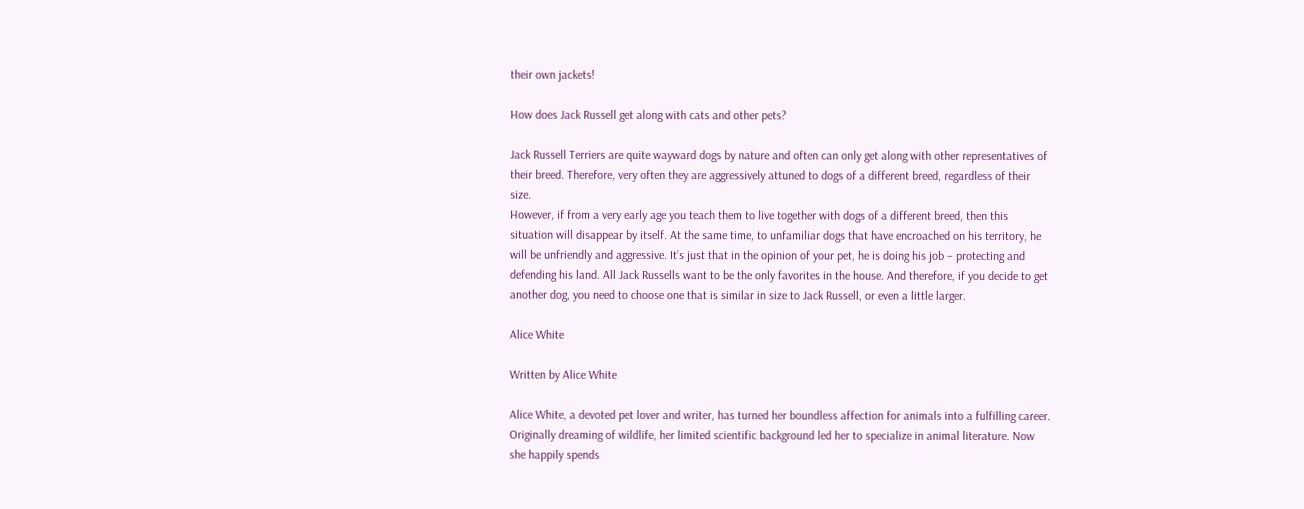their own jackets!

How does Jack Russell get along with cats and other pets?

Jack Russell Terriers are quite wayward dogs by nature and often can only get along with other representatives of their breed. Therefore, very often they are aggressively attuned to dogs of a different breed, regardless of their size.
However, if from a very early age you teach them to live together with dogs of a different breed, then this situation will disappear by itself. At the same time, to unfamiliar dogs that have encroached on his territory, he will be unfriendly and aggressive. It’s just that in the opinion of your pet, he is doing his job – protecting and defending his land. All Jack Russells want to be the only favorites in the house. And therefore, if you decide to get another dog, you need to choose one that is similar in size to Jack Russell, or even a little larger.

Alice White

Written by Alice White

Alice White, a devoted pet lover and writer, has turned her boundless affection for animals into a fulfilling career. Originally dreaming of wildlife, her limited scientific background led her to specialize in animal literature. Now she happily spends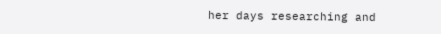her days researching and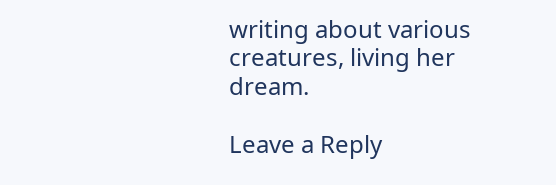writing about various creatures, living her dream.

Leave a Reply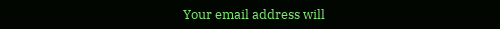Your email address will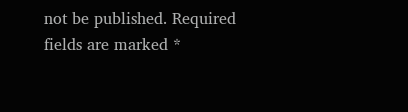not be published. Required fields are marked *